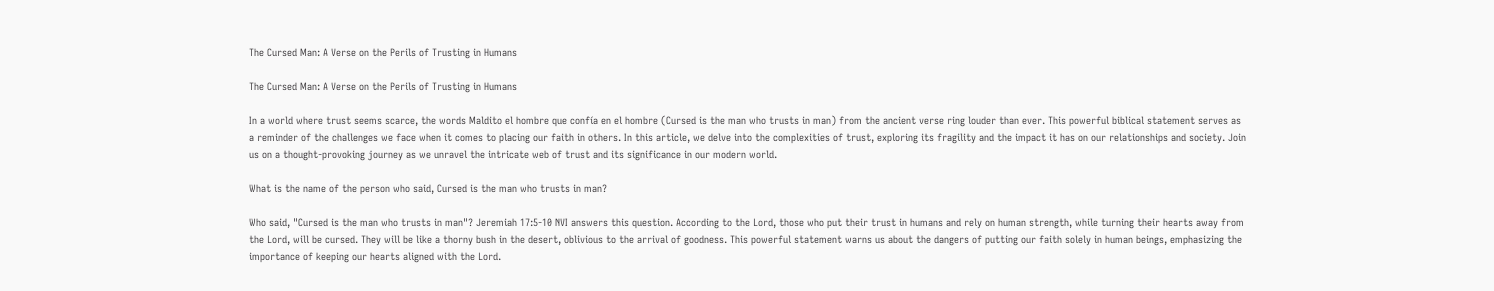The Cursed Man: A Verse on the Perils of Trusting in Humans

The Cursed Man: A Verse on the Perils of Trusting in Humans

In a world where trust seems scarce, the words Maldito el hombre que confía en el hombre (Cursed is the man who trusts in man) from the ancient verse ring louder than ever. This powerful biblical statement serves as a reminder of the challenges we face when it comes to placing our faith in others. In this article, we delve into the complexities of trust, exploring its fragility and the impact it has on our relationships and society. Join us on a thought-provoking journey as we unravel the intricate web of trust and its significance in our modern world.

What is the name of the person who said, Cursed is the man who trusts in man?

Who said, "Cursed is the man who trusts in man"? Jeremiah 17:5-10 NVI answers this question. According to the Lord, those who put their trust in humans and rely on human strength, while turning their hearts away from the Lord, will be cursed. They will be like a thorny bush in the desert, oblivious to the arrival of goodness. This powerful statement warns us about the dangers of putting our faith solely in human beings, emphasizing the importance of keeping our hearts aligned with the Lord.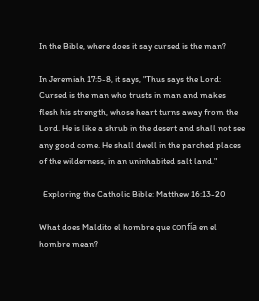In the Bible, where does it say cursed is the man?

In Jeremiah 17:5-8, it says, "Thus says the Lord: Cursed is the man who trusts in man and makes flesh his strength, whose heart turns away from the Lord. He is like a shrub in the desert and shall not see any good come. He shall dwell in the parched places of the wilderness, in an uninhabited salt land."

  Exploring the Catholic Bible: Matthew 16:13-20

What does Maldito el hombre que confía en el hombre mean?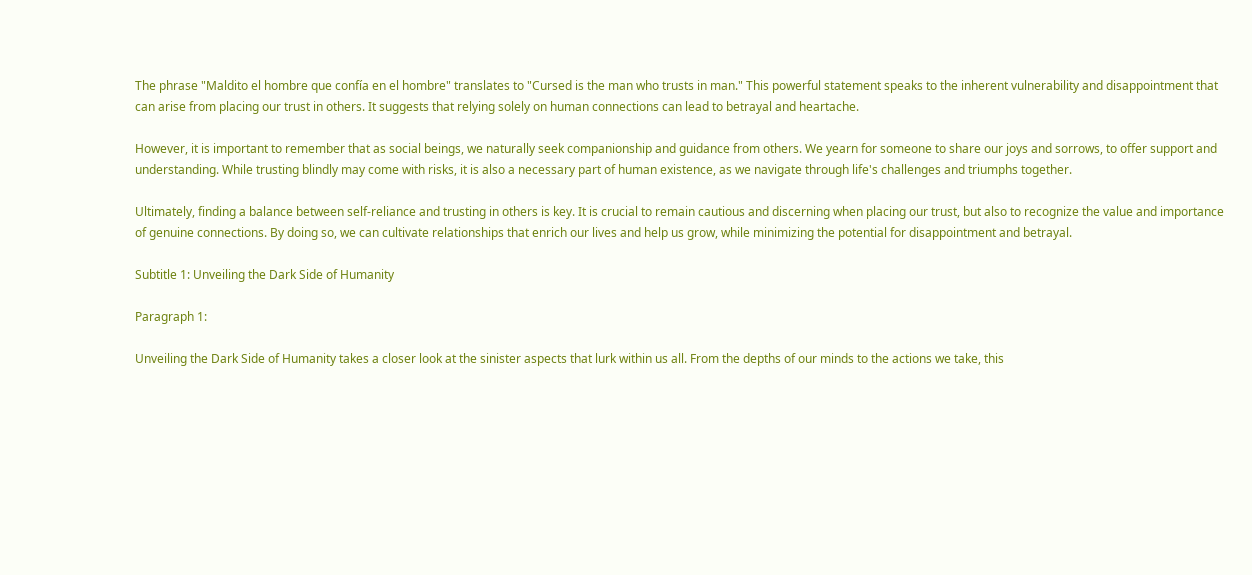The phrase "Maldito el hombre que confía en el hombre" translates to "Cursed is the man who trusts in man." This powerful statement speaks to the inherent vulnerability and disappointment that can arise from placing our trust in others. It suggests that relying solely on human connections can lead to betrayal and heartache.

However, it is important to remember that as social beings, we naturally seek companionship and guidance from others. We yearn for someone to share our joys and sorrows, to offer support and understanding. While trusting blindly may come with risks, it is also a necessary part of human existence, as we navigate through life's challenges and triumphs together.

Ultimately, finding a balance between self-reliance and trusting in others is key. It is crucial to remain cautious and discerning when placing our trust, but also to recognize the value and importance of genuine connections. By doing so, we can cultivate relationships that enrich our lives and help us grow, while minimizing the potential for disappointment and betrayal.

Subtitle 1: Unveiling the Dark Side of Humanity

Paragraph 1:

Unveiling the Dark Side of Humanity takes a closer look at the sinister aspects that lurk within us all. From the depths of our minds to the actions we take, this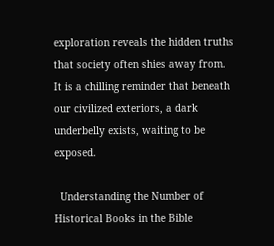exploration reveals the hidden truths that society often shies away from. It is a chilling reminder that beneath our civilized exteriors, a dark underbelly exists, waiting to be exposed.

  Understanding the Number of Historical Books in the Bible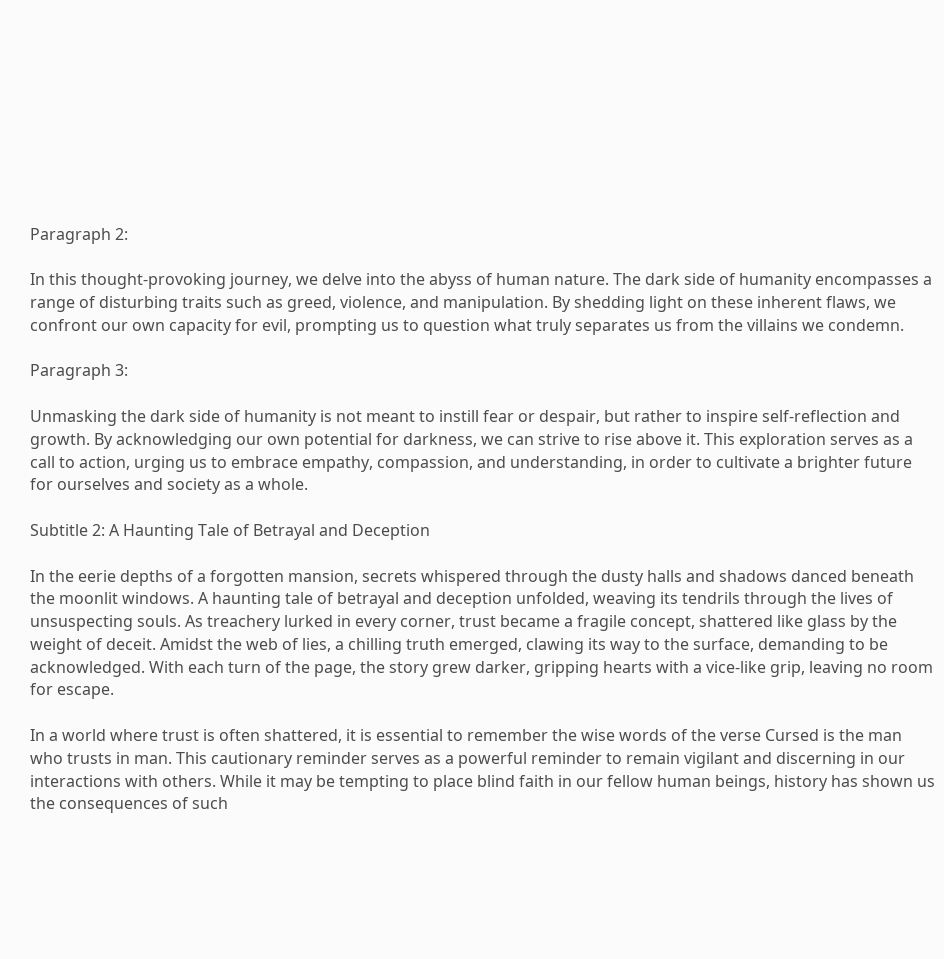Paragraph 2:

In this thought-provoking journey, we delve into the abyss of human nature. The dark side of humanity encompasses a range of disturbing traits such as greed, violence, and manipulation. By shedding light on these inherent flaws, we confront our own capacity for evil, prompting us to question what truly separates us from the villains we condemn.

Paragraph 3:

Unmasking the dark side of humanity is not meant to instill fear or despair, but rather to inspire self-reflection and growth. By acknowledging our own potential for darkness, we can strive to rise above it. This exploration serves as a call to action, urging us to embrace empathy, compassion, and understanding, in order to cultivate a brighter future for ourselves and society as a whole.

Subtitle 2: A Haunting Tale of Betrayal and Deception

In the eerie depths of a forgotten mansion, secrets whispered through the dusty halls and shadows danced beneath the moonlit windows. A haunting tale of betrayal and deception unfolded, weaving its tendrils through the lives of unsuspecting souls. As treachery lurked in every corner, trust became a fragile concept, shattered like glass by the weight of deceit. Amidst the web of lies, a chilling truth emerged, clawing its way to the surface, demanding to be acknowledged. With each turn of the page, the story grew darker, gripping hearts with a vice-like grip, leaving no room for escape.

In a world where trust is often shattered, it is essential to remember the wise words of the verse Cursed is the man who trusts in man. This cautionary reminder serves as a powerful reminder to remain vigilant and discerning in our interactions with others. While it may be tempting to place blind faith in our fellow human beings, history has shown us the consequences of such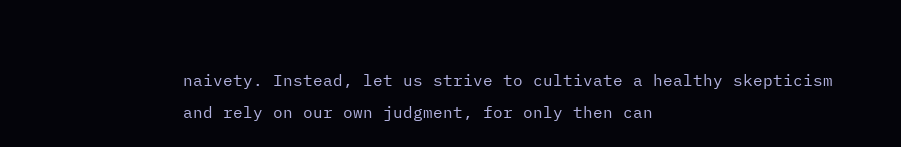naivety. Instead, let us strive to cultivate a healthy skepticism and rely on our own judgment, for only then can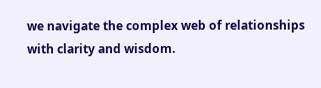we navigate the complex web of relationships with clarity and wisdom.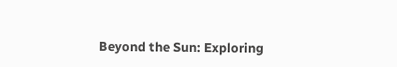Beyond the Sun: Exploring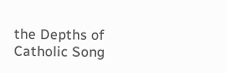the Depths of Catholic Song